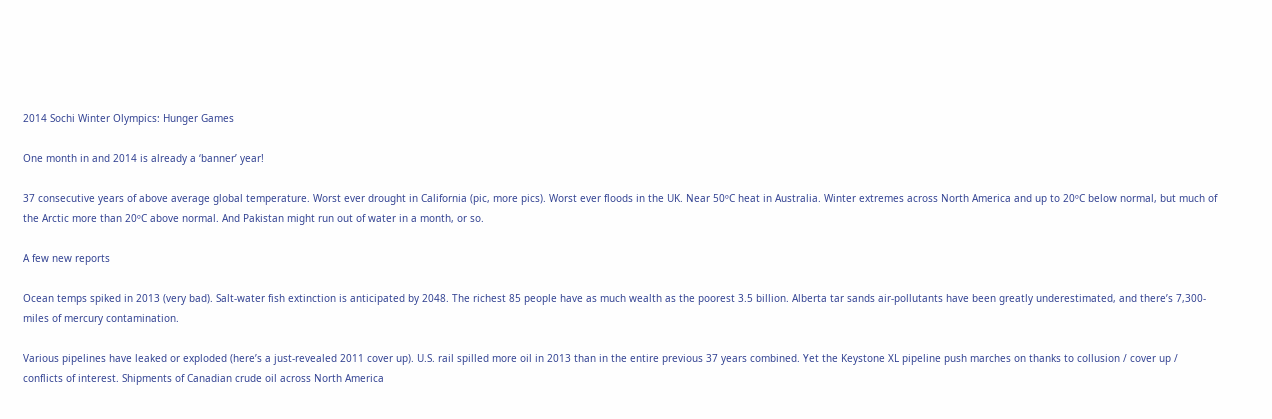2014 Sochi Winter Olympics: Hunger Games

One month in and 2014 is already a ‘banner’ year!

37 consecutive years of above average global temperature. Worst ever drought in California (pic, more pics). Worst ever floods in the UK. Near 50ºC heat in Australia. Winter extremes across North America and up to 20ºC below normal, but much of the Arctic more than 20ºC above normal. And Pakistan might run out of water in a month, or so.

A few new reports

Ocean temps spiked in 2013 (very bad). Salt-water fish extinction is anticipated by 2048. The richest 85 people have as much wealth as the poorest 3.5 billion. Alberta tar sands air-pollutants have been greatly underestimated, and there’s 7,300-miles of mercury contamination.

Various pipelines have leaked or exploded (here’s a just-revealed 2011 cover up). U.S. rail spilled more oil in 2013 than in the entire previous 37 years combined. Yet the Keystone XL pipeline push marches on thanks to collusion / cover up / conflicts of interest. Shipments of Canadian crude oil across North America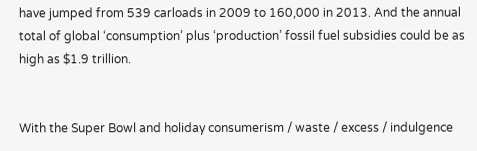have jumped from 539 carloads in 2009 to 160,000 in 2013. And the annual total of global ‘consumption’ plus ‘production’ fossil fuel subsidies could be as high as $1.9 trillion.


With the Super Bowl and holiday consumerism / waste / excess / indulgence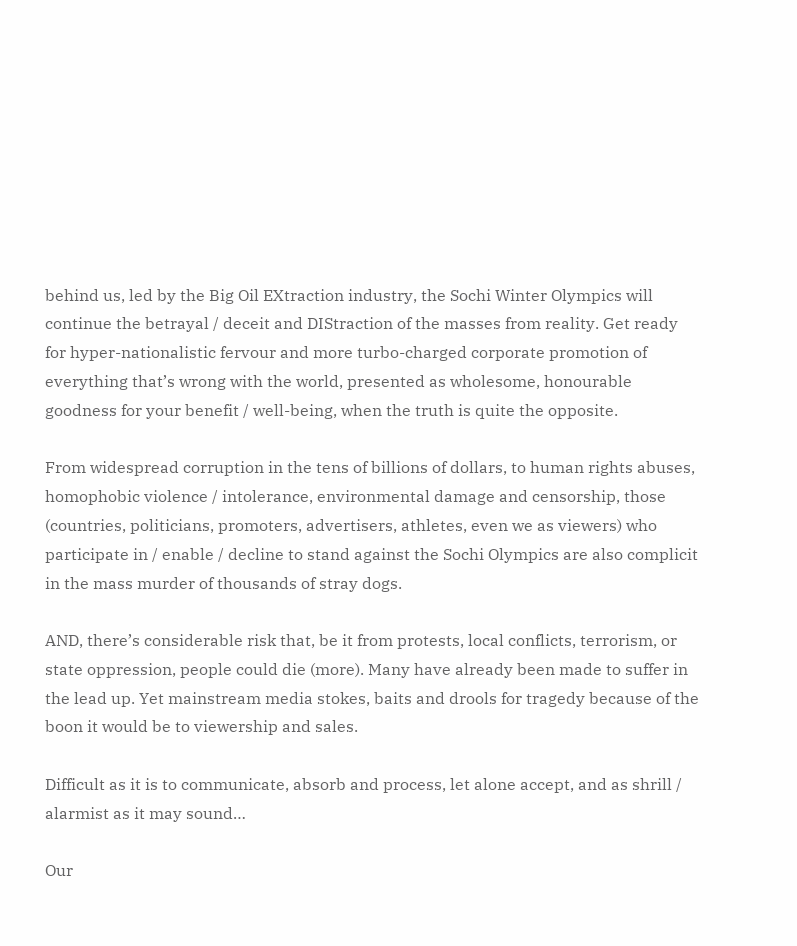behind us, led by the Big Oil EXtraction industry, the Sochi Winter Olympics will continue the betrayal / deceit and DIStraction of the masses from reality. Get ready for hyper-nationalistic fervour and more turbo-charged corporate promotion of everything that’s wrong with the world, presented as wholesome, honourable goodness for your benefit / well-being, when the truth is quite the opposite.

From widespread corruption in the tens of billions of dollars, to human rights abuses, homophobic violence / intolerance, environmental damage and censorship, those (countries, politicians, promoters, advertisers, athletes, even we as viewers) who participate in / enable / decline to stand against the Sochi Olympics are also complicit in the mass murder of thousands of stray dogs.

AND, there’s considerable risk that, be it from protests, local conflicts, terrorism, or state oppression, people could die (more). Many have already been made to suffer in the lead up. Yet mainstream media stokes, baits and drools for tragedy because of the boon it would be to viewership and sales.

Difficult as it is to communicate, absorb and process, let alone accept, and as shrill / alarmist as it may sound…

Our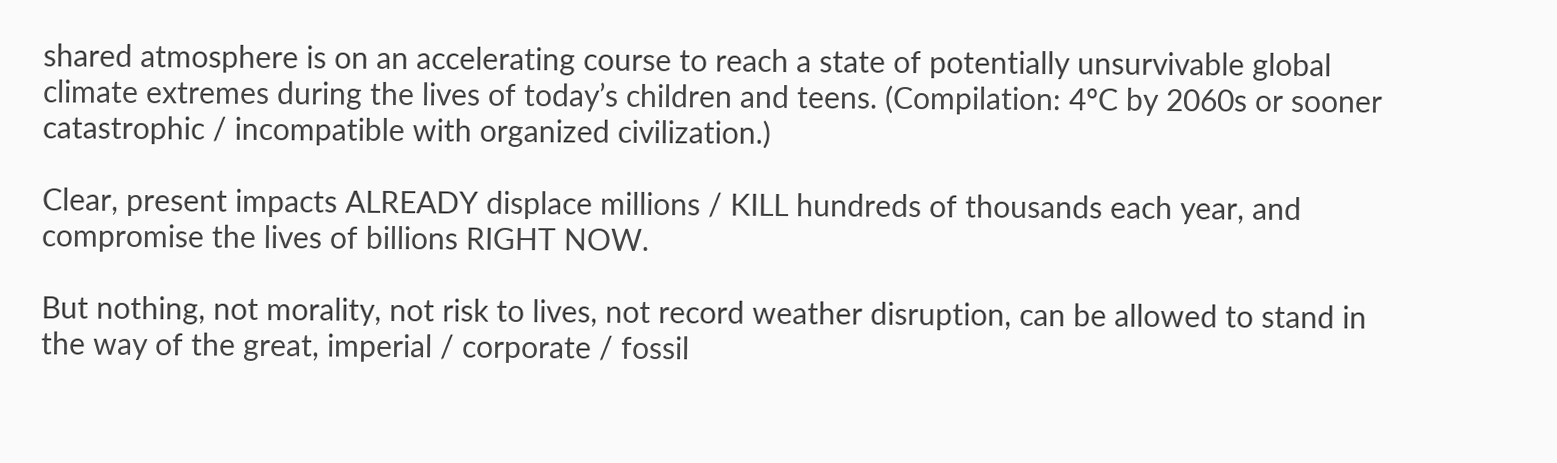shared atmosphere is on an accelerating course to reach a state of potentially unsurvivable global climate extremes during the lives of today’s children and teens. (Compilation: 4ºC by 2060s or sooner catastrophic / incompatible with organized civilization.)

Clear, present impacts ALREADY displace millions / KILL hundreds of thousands each year, and compromise the lives of billions RIGHT NOW.

But nothing, not morality, not risk to lives, not record weather disruption, can be allowed to stand in the way of the great, imperial / corporate / fossil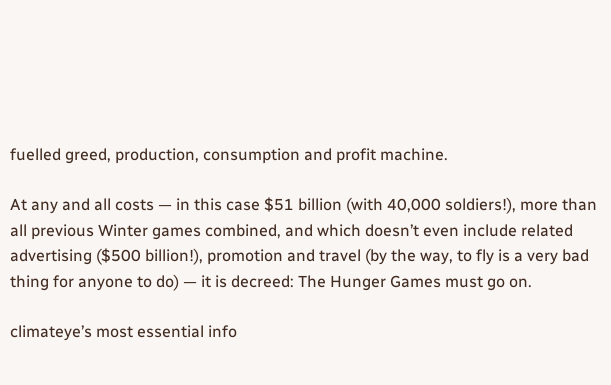fuelled greed, production, consumption and profit machine.

At any and all costs — in this case $51 billion (with 40,000 soldiers!), more than all previous Winter games combined, and which doesn’t even include related advertising ($500 billion!), promotion and travel (by the way, to fly is a very bad thing for anyone to do) — it is decreed: The Hunger Games must go on.

climateye’s most essential info